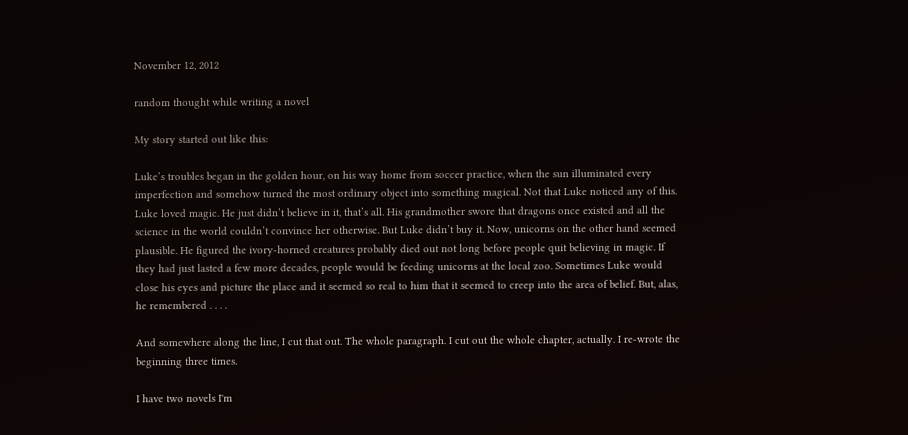November 12, 2012

random thought while writing a novel

My story started out like this:

Luke’s troubles began in the golden hour, on his way home from soccer practice, when the sun illuminated every imperfection and somehow turned the most ordinary object into something magical. Not that Luke noticed any of this. Luke loved magic. He just didn’t believe in it, that’s all. His grandmother swore that dragons once existed and all the science in the world couldn’t convince her otherwise. But Luke didn’t buy it. Now, unicorns on the other hand seemed plausible. He figured the ivory-horned creatures probably died out not long before people quit believing in magic. If they had just lasted a few more decades, people would be feeding unicorns at the local zoo. Sometimes Luke would close his eyes and picture the place and it seemed so real to him that it seemed to creep into the area of belief. But, alas, he remembered . . . .

And somewhere along the line, I cut that out. The whole paragraph. I cut out the whole chapter, actually. I re-wrote the beginning three times.

I have two novels I'm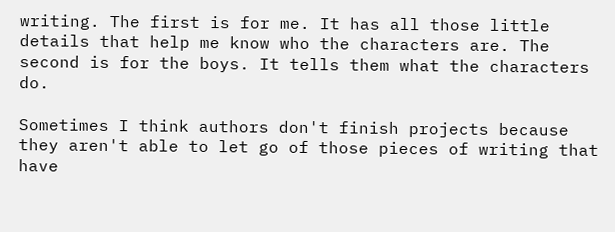writing. The first is for me. It has all those little details that help me know who the characters are. The second is for the boys. It tells them what the characters do.

Sometimes I think authors don't finish projects because they aren't able to let go of those pieces of writing that have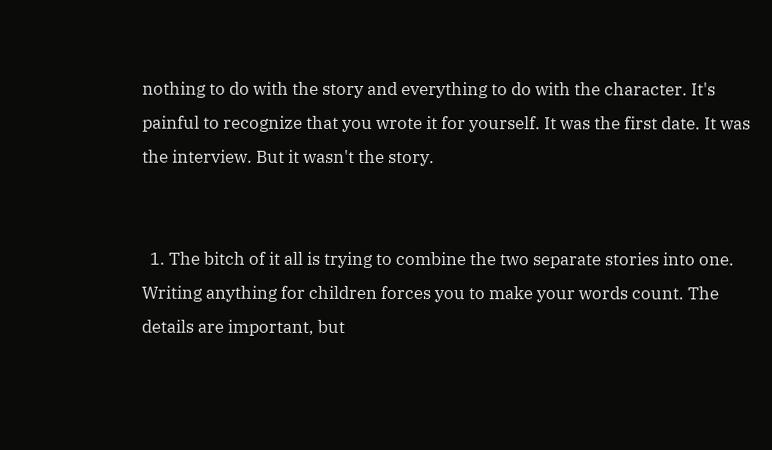nothing to do with the story and everything to do with the character. It's painful to recognize that you wrote it for yourself. It was the first date. It was the interview. But it wasn't the story.


  1. The bitch of it all is trying to combine the two separate stories into one. Writing anything for children forces you to make your words count. The details are important, but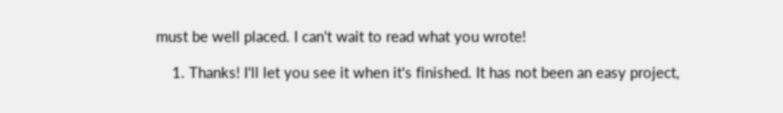must be well placed. I can't wait to read what you wrote!

    1. Thanks! I'll let you see it when it's finished. It has not been an easy project,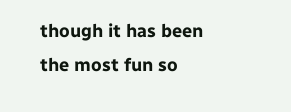though it has been the most fun so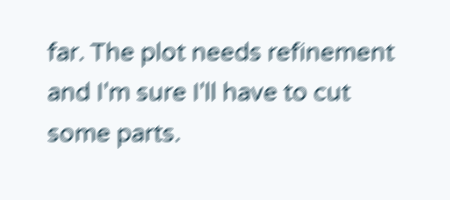far. The plot needs refinement and I'm sure I'll have to cut some parts.